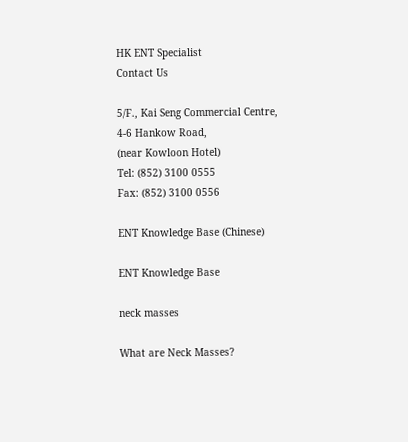HK ENT Specialist
Contact Us

5/F., Kai Seng Commercial Centre,
4-6 Hankow Road,
(near Kowloon Hotel)
Tel: (852) 3100 0555
Fax: (852) 3100 0556

ENT Knowledge Base (Chinese)

ENT Knowledge Base

neck masses

What are Neck Masses?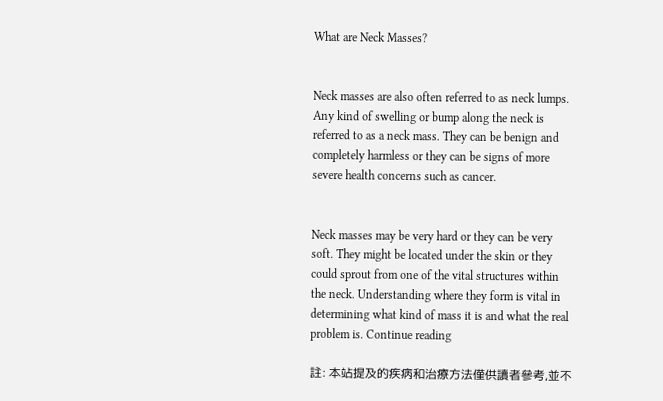What are Neck Masses?


Neck masses are also often referred to as neck lumps. Any kind of swelling or bump along the neck is referred to as a neck mass. They can be benign and completely harmless or they can be signs of more severe health concerns such as cancer.


Neck masses may be very hard or they can be very soft. They might be located under the skin or they could sprout from one of the vital structures within the neck. Understanding where they form is vital in determining what kind of mass it is and what the real problem is. Continue reading

註: 本站提及的疾病和治療方法僅供讀者參考,並不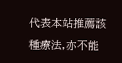代表本站推薦該種療法,亦不能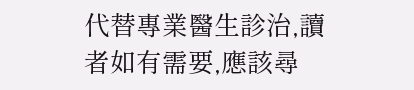代替專業醫生診治,讀者如有需要,應該尋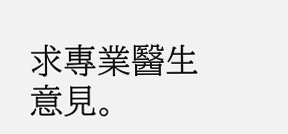求專業醫生意見。